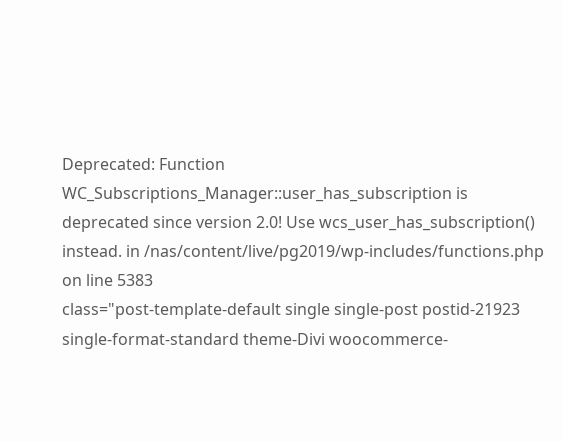Deprecated: Function WC_Subscriptions_Manager::user_has_subscription is deprecated since version 2.0! Use wcs_user_has_subscription() instead. in /nas/content/live/pg2019/wp-includes/functions.php on line 5383
class="post-template-default single single-post postid-21923 single-format-standard theme-Divi woocommerce-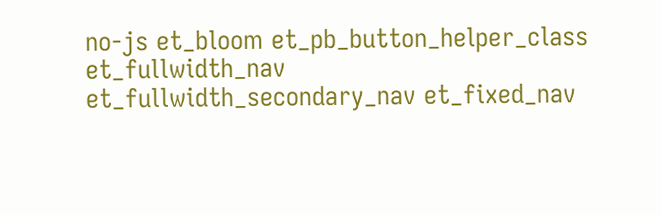no-js et_bloom et_pb_button_helper_class et_fullwidth_nav et_fullwidth_secondary_nav et_fixed_nav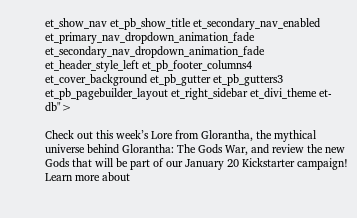et_show_nav et_pb_show_title et_secondary_nav_enabled et_primary_nav_dropdown_animation_fade et_secondary_nav_dropdown_animation_fade et_header_style_left et_pb_footer_columns4 et_cover_background et_pb_gutter et_pb_gutters3 et_pb_pagebuilder_layout et_right_sidebar et_divi_theme et-db">

Check out this week’s Lore from Glorantha, the mythical universe behind Glorantha: The Gods War, and review the new Gods that will be part of our January 20 Kickstarter campaign!  Learn more about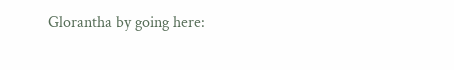Glorantha by going here: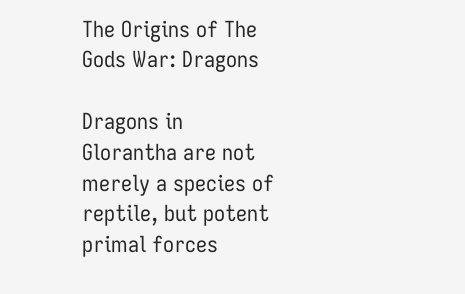The Origins of The Gods War: Dragons

Dragons in Glorantha are not merely a species of reptile, but potent primal forces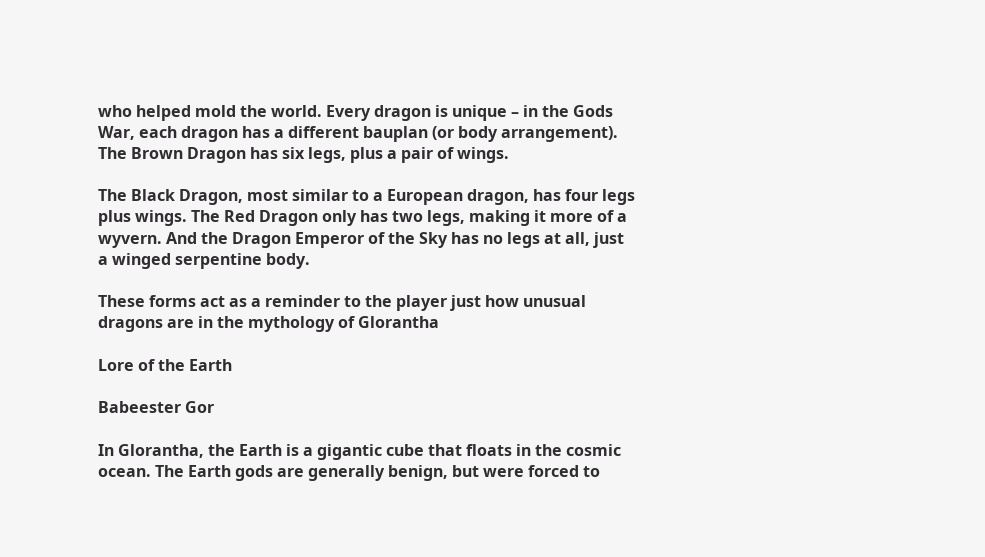who helped mold the world. Every dragon is unique – in the Gods War, each dragon has a different bauplan (or body arrangement). The Brown Dragon has six legs, plus a pair of wings.

The Black Dragon, most similar to a European dragon, has four legs plus wings. The Red Dragon only has two legs, making it more of a wyvern. And the Dragon Emperor of the Sky has no legs at all, just a winged serpentine body.

These forms act as a reminder to the player just how unusual dragons are in the mythology of Glorantha

Lore of the Earth

Babeester Gor

In Glorantha, the Earth is a gigantic cube that floats in the cosmic ocean. The Earth gods are generally benign, but were forced to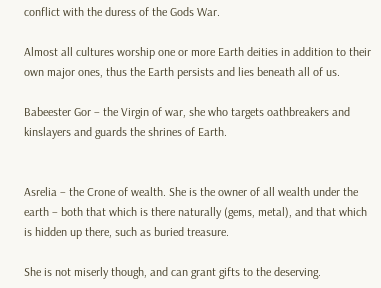conflict with the duress of the Gods War.

Almost all cultures worship one or more Earth deities in addition to their own major ones, thus the Earth persists and lies beneath all of us.

Babeester Gor – the Virgin of war, she who targets oathbreakers and kinslayers and guards the shrines of Earth.


Asrelia – the Crone of wealth. She is the owner of all wealth under the earth – both that which is there naturally (gems, metal), and that which is hidden up there, such as buried treasure.

She is not miserly though, and can grant gifts to the deserving.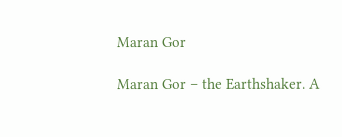Maran Gor

Maran Gor – the Earthshaker. A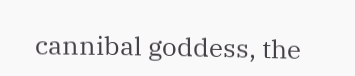cannibal goddess, the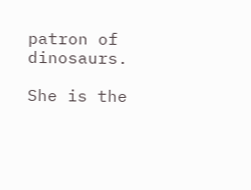patron of dinosaurs.

She is the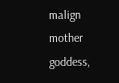malign mother goddess,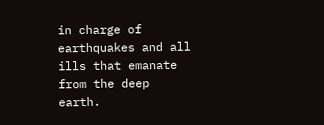in charge of earthquakes and all ills that emanate from the deep earth.